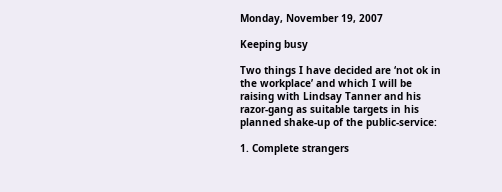Monday, November 19, 2007

Keeping busy

Two things I have decided are ‘not ok in the workplace’ and which I will be raising with Lindsay Tanner and his razor-gang as suitable targets in his planned shake-up of the public-service:

1. Complete strangers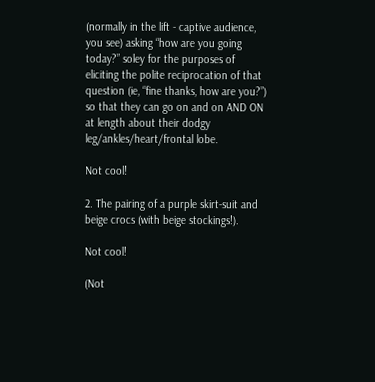(normally in the lift - captive audience, you see) asking “how are you going today?” soley for the purposes of eliciting the polite reciprocation of that question (ie, “fine thanks, how are you?”) so that they can go on and on AND ON at length about their dodgy leg/ankles/heart/frontal lobe.

Not cool!

2. The pairing of a purple skirt-suit and beige crocs (with beige stockings!).

Not cool!

(Not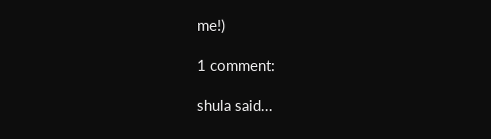me!)

1 comment:

shula said...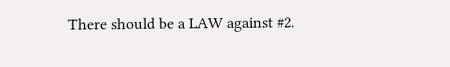There should be a LAW against #2.